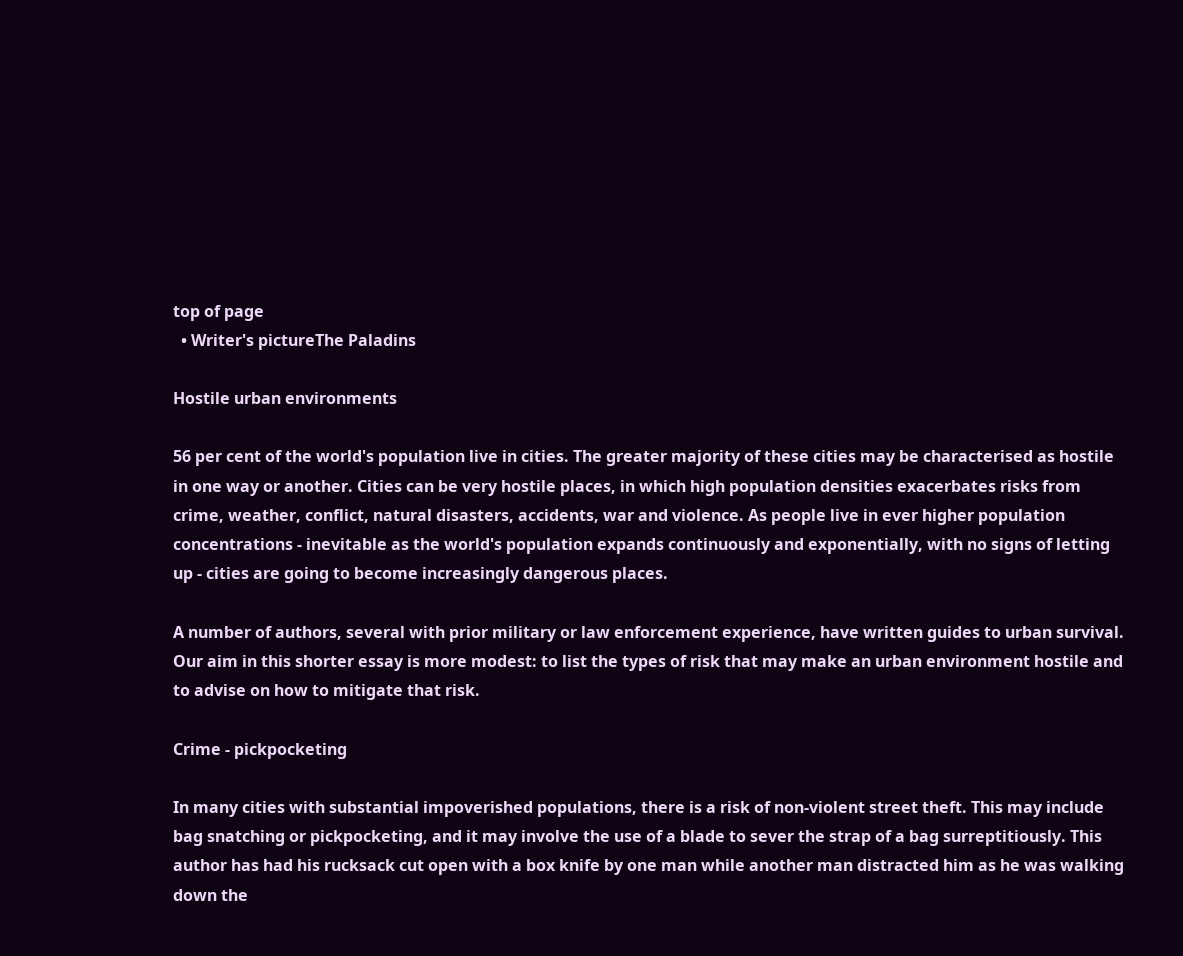top of page
  • Writer's pictureThe Paladins

Hostile urban environments

56 per cent of the world's population live in cities. The greater majority of these cities may be characterised as hostile in one way or another. Cities can be very hostile places, in which high population densities exacerbates risks from crime, weather, conflict, natural disasters, accidents, war and violence. As people live in ever higher population concentrations - inevitable as the world's population expands continuously and exponentially, with no signs of letting up - cities are going to become increasingly dangerous places.

A number of authors, several with prior military or law enforcement experience, have written guides to urban survival. Our aim in this shorter essay is more modest: to list the types of risk that may make an urban environment hostile and to advise on how to mitigate that risk.

Crime - pickpocketing

In many cities with substantial impoverished populations, there is a risk of non-violent street theft. This may include bag snatching or pickpocketing, and it may involve the use of a blade to sever the strap of a bag surreptitiously. This author has had his rucksack cut open with a box knife by one man while another man distracted him as he was walking down the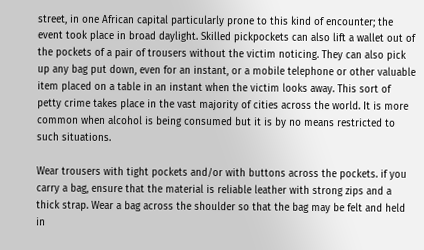street, in one African capital particularly prone to this kind of encounter; the event took place in broad daylight. Skilled pickpockets can also lift a wallet out of the pockets of a pair of trousers without the victim noticing. They can also pick up any bag put down, even for an instant, or a mobile telephone or other valuable item placed on a table in an instant when the victim looks away. This sort of petty crime takes place in the vast majority of cities across the world. It is more common when alcohol is being consumed but it is by no means restricted to such situations.

Wear trousers with tight pockets and/or with buttons across the pockets. if you carry a bag, ensure that the material is reliable leather with strong zips and a thick strap. Wear a bag across the shoulder so that the bag may be felt and held in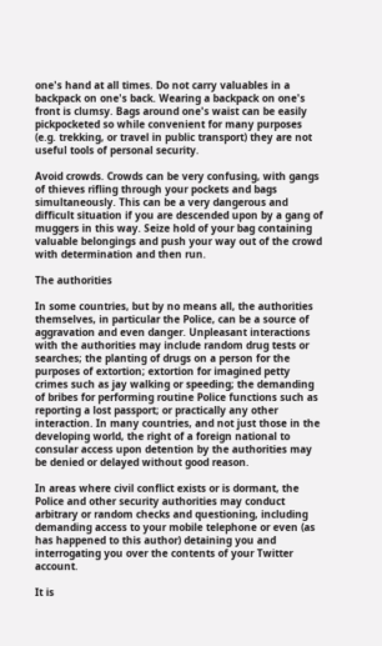one's hand at all times. Do not carry valuables in a backpack on one's back. Wearing a backpack on one's front is clumsy. Bags around one's waist can be easily pickpocketed so while convenient for many purposes (e.g. trekking, or travel in public transport) they are not useful tools of personal security.

Avoid crowds. Crowds can be very confusing, with gangs of thieves rifling through your pockets and bags simultaneously. This can be a very dangerous and difficult situation if you are descended upon by a gang of muggers in this way. Seize hold of your bag containing valuable belongings and push your way out of the crowd with determination and then run.

The authorities

In some countries, but by no means all, the authorities themselves, in particular the Police, can be a source of aggravation and even danger. Unpleasant interactions with the authorities may include random drug tests or searches; the planting of drugs on a person for the purposes of extortion; extortion for imagined petty crimes such as jay walking or speeding; the demanding of bribes for performing routine Police functions such as reporting a lost passport; or practically any other interaction. In many countries, and not just those in the developing world, the right of a foreign national to consular access upon detention by the authorities may be denied or delayed without good reason.

In areas where civil conflict exists or is dormant, the Police and other security authorities may conduct arbitrary or random checks and questioning, including demanding access to your mobile telephone or even (as has happened to this author) detaining you and interrogating you over the contents of your Twitter account.

It is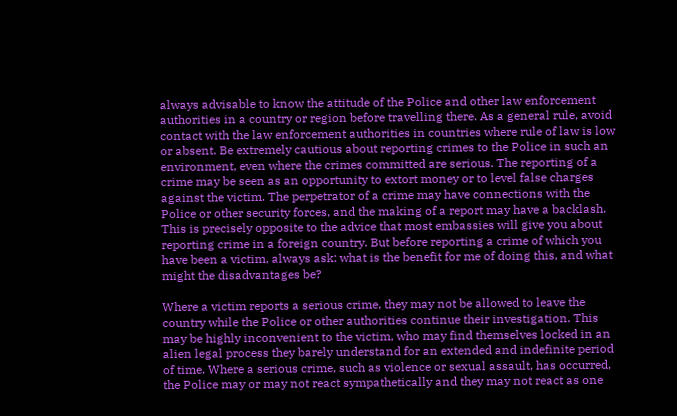always advisable to know the attitude of the Police and other law enforcement authorities in a country or region before travelling there. As a general rule, avoid contact with the law enforcement authorities in countries where rule of law is low or absent. Be extremely cautious about reporting crimes to the Police in such an environment, even where the crimes committed are serious. The reporting of a crime may be seen as an opportunity to extort money or to level false charges against the victim. The perpetrator of a crime may have connections with the Police or other security forces, and the making of a report may have a backlash. This is precisely opposite to the advice that most embassies will give you about reporting crime in a foreign country. But before reporting a crime of which you have been a victim, always ask: what is the benefit for me of doing this, and what might the disadvantages be?

Where a victim reports a serious crime, they may not be allowed to leave the country while the Police or other authorities continue their investigation. This may be highly inconvenient to the victim, who may find themselves locked in an alien legal process they barely understand for an extended and indefinite period of time. Where a serious crime, such as violence or sexual assault, has occurred, the Police may or may not react sympathetically and they may not react as one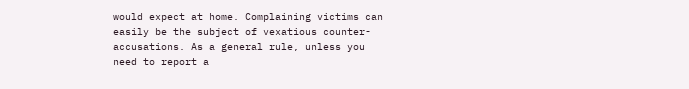would expect at home. Complaining victims can easily be the subject of vexatious counter-accusations. As a general rule, unless you need to report a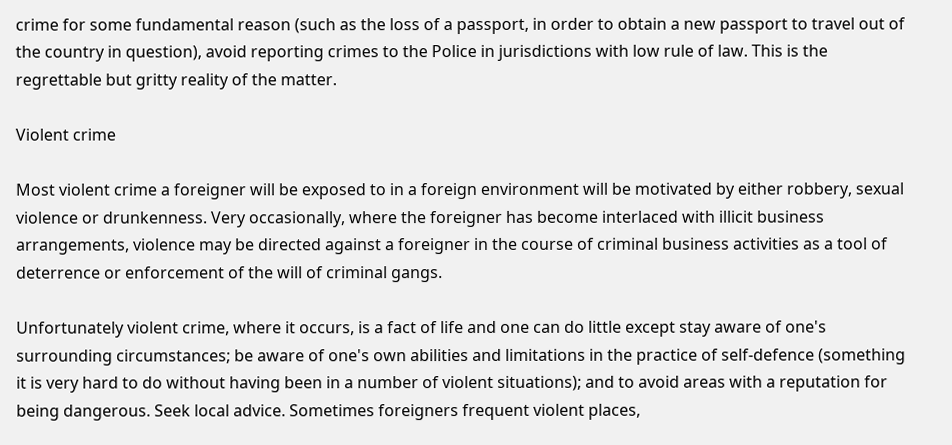crime for some fundamental reason (such as the loss of a passport, in order to obtain a new passport to travel out of the country in question), avoid reporting crimes to the Police in jurisdictions with low rule of law. This is the regrettable but gritty reality of the matter.

Violent crime

Most violent crime a foreigner will be exposed to in a foreign environment will be motivated by either robbery, sexual violence or drunkenness. Very occasionally, where the foreigner has become interlaced with illicit business arrangements, violence may be directed against a foreigner in the course of criminal business activities as a tool of deterrence or enforcement of the will of criminal gangs.

Unfortunately violent crime, where it occurs, is a fact of life and one can do little except stay aware of one's surrounding circumstances; be aware of one's own abilities and limitations in the practice of self-defence (something it is very hard to do without having been in a number of violent situations); and to avoid areas with a reputation for being dangerous. Seek local advice. Sometimes foreigners frequent violent places,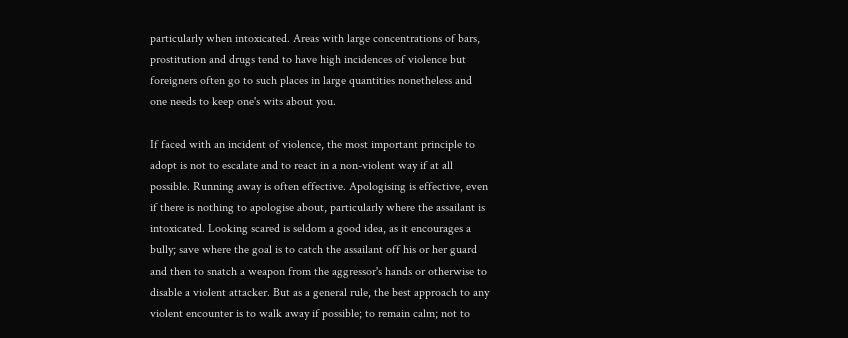particularly when intoxicated. Areas with large concentrations of bars, prostitution and drugs tend to have high incidences of violence but foreigners often go to such places in large quantities nonetheless and one needs to keep one's wits about you.

If faced with an incident of violence, the most important principle to adopt is not to escalate and to react in a non-violent way if at all possible. Running away is often effective. Apologising is effective, even if there is nothing to apologise about, particularly where the assailant is intoxicated. Looking scared is seldom a good idea, as it encourages a bully; save where the goal is to catch the assailant off his or her guard and then to snatch a weapon from the aggressor's hands or otherwise to disable a violent attacker. But as a general rule, the best approach to any violent encounter is to walk away if possible; to remain calm; not to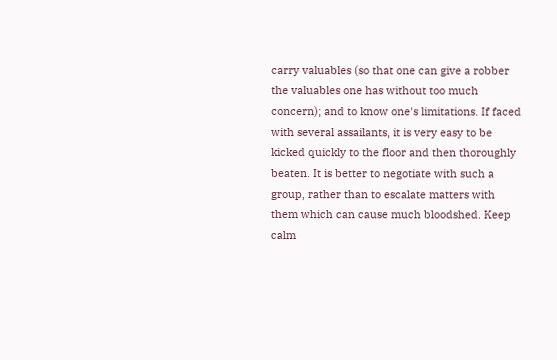carry valuables (so that one can give a robber the valuables one has without too much concern); and to know one's limitations. If faced with several assailants, it is very easy to be kicked quickly to the floor and then thoroughly beaten. It is better to negotiate with such a group, rather than to escalate matters with them which can cause much bloodshed. Keep calm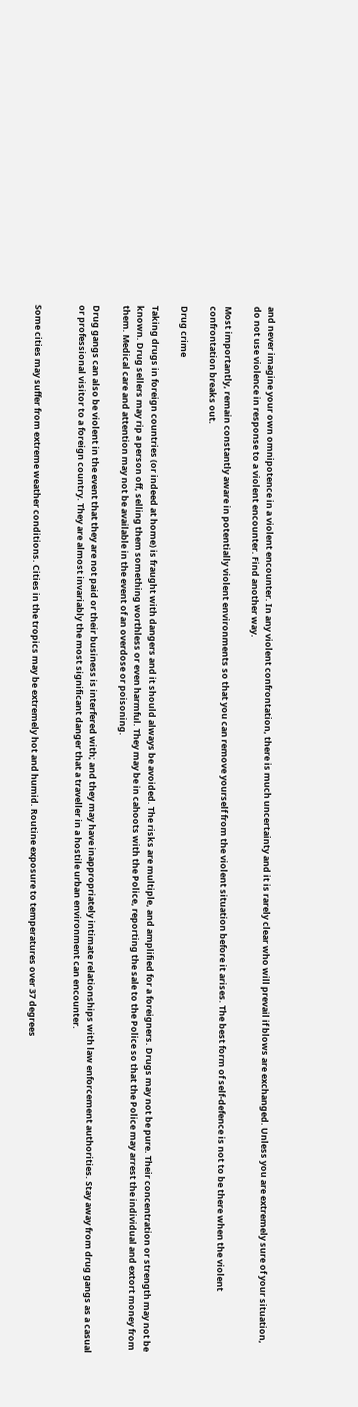and never imagine your own omnipotence in a violent encounter. In any violent confrontation, there is much uncertainty and it is rarely clear who will prevail if blows are exchanged. Unless you are extremely sure of your situation, do not use violence in response to a violent encounter. Find another way.

Most importantly, remain constantly aware in potentially violent environments so that you can remove yourself from the violent situation before it arises. The best form of self-defence is not to be there when the violent confrontation breaks out.

Drug crime

Taking drugs in foreign countries (or indeed at home) is fraught with dangers and it should always be avoided. The risks are multiple, and amplified for a foreigners. Drugs may not be pure. Their concentration or strength may not be known. Drug sellers may rip a person off, selling them something worthless or even harmful. They may be in cahoots with the Police, reporting the sale to the Police so that the Police may arrest the individual and extort money from them. Medical care and attention may not be available in the event of an overdose or poisoning.

Drug gangs can also be violent in the event that they are not paid or their business is interfered with; and they may have inappropriately intimate relationships with law enforcement authorities. Stay away from drug gangs as a casual or professional visitor to a foreign country. They are almost invariably the most significant danger that a traveller in a hostile urban environment can encounter.


Some cities may suffer from extreme weather conditions. Cities in the tropics may be extremely hot and humid. Routine exposure to temperatures over 37 degrees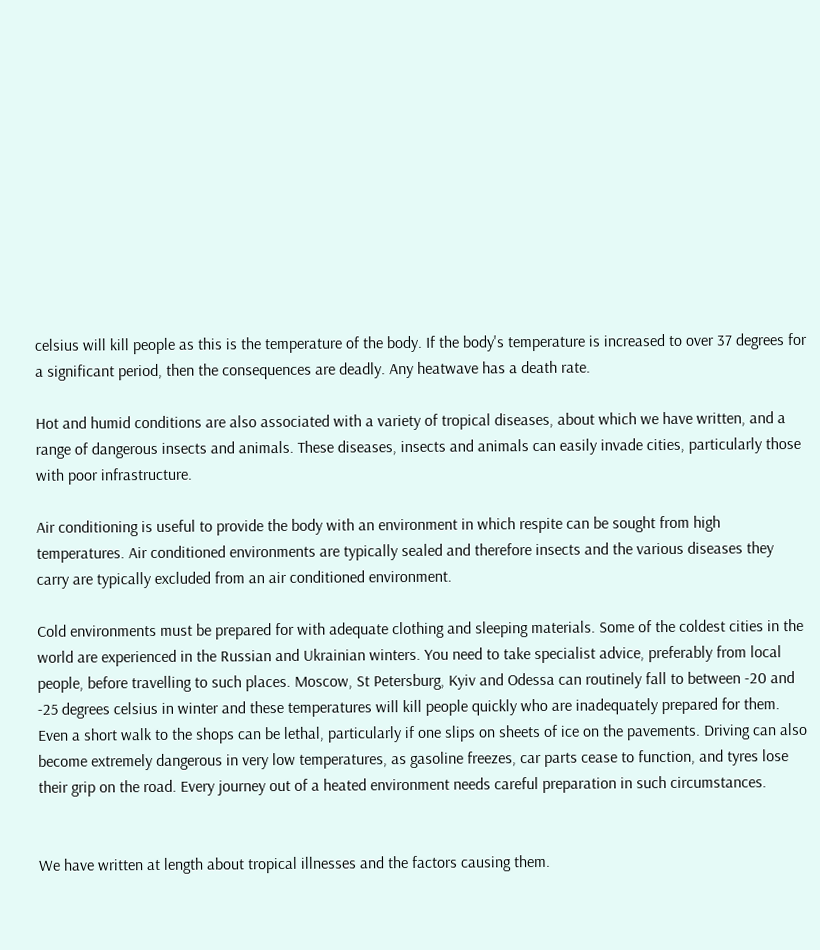celsius will kill people as this is the temperature of the body. If the body's temperature is increased to over 37 degrees for a significant period, then the consequences are deadly. Any heatwave has a death rate.

Hot and humid conditions are also associated with a variety of tropical diseases, about which we have written, and a range of dangerous insects and animals. These diseases, insects and animals can easily invade cities, particularly those with poor infrastructure.

Air conditioning is useful to provide the body with an environment in which respite can be sought from high temperatures. Air conditioned environments are typically sealed and therefore insects and the various diseases they carry are typically excluded from an air conditioned environment.

Cold environments must be prepared for with adequate clothing and sleeping materials. Some of the coldest cities in the world are experienced in the Russian and Ukrainian winters. You need to take specialist advice, preferably from local people, before travelling to such places. Moscow, St Petersburg, Kyiv and Odessa can routinely fall to between -20 and -25 degrees celsius in winter and these temperatures will kill people quickly who are inadequately prepared for them. Even a short walk to the shops can be lethal, particularly if one slips on sheets of ice on the pavements. Driving can also become extremely dangerous in very low temperatures, as gasoline freezes, car parts cease to function, and tyres lose their grip on the road. Every journey out of a heated environment needs careful preparation in such circumstances.


We have written at length about tropical illnesses and the factors causing them.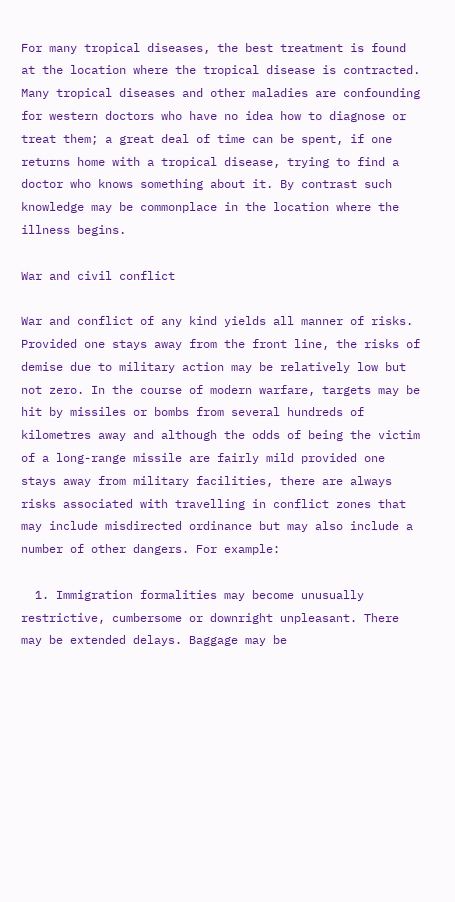For many tropical diseases, the best treatment is found at the location where the tropical disease is contracted. Many tropical diseases and other maladies are confounding for western doctors who have no idea how to diagnose or treat them; a great deal of time can be spent, if one returns home with a tropical disease, trying to find a doctor who knows something about it. By contrast such knowledge may be commonplace in the location where the illness begins.

War and civil conflict

War and conflict of any kind yields all manner of risks. Provided one stays away from the front line, the risks of demise due to military action may be relatively low but not zero. In the course of modern warfare, targets may be hit by missiles or bombs from several hundreds of kilometres away and although the odds of being the victim of a long-range missile are fairly mild provided one stays away from military facilities, there are always risks associated with travelling in conflict zones that may include misdirected ordinance but may also include a number of other dangers. For example:

  1. Immigration formalities may become unusually restrictive, cumbersome or downright unpleasant. There may be extended delays. Baggage may be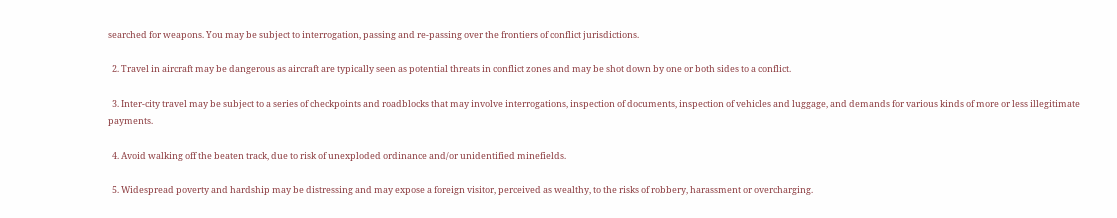searched for weapons. You may be subject to interrogation, passing and re-passing over the frontiers of conflict jurisdictions.

  2. Travel in aircraft may be dangerous as aircraft are typically seen as potential threats in conflict zones and may be shot down by one or both sides to a conflict.

  3. Inter-city travel may be subject to a series of checkpoints and roadblocks that may involve interrogations, inspection of documents, inspection of vehicles and luggage, and demands for various kinds of more or less illegitimate payments.

  4. Avoid walking off the beaten track, due to risk of unexploded ordinance and/or unidentified minefields.

  5. Widespread poverty and hardship may be distressing and may expose a foreign visitor, perceived as wealthy, to the risks of robbery, harassment or overcharging.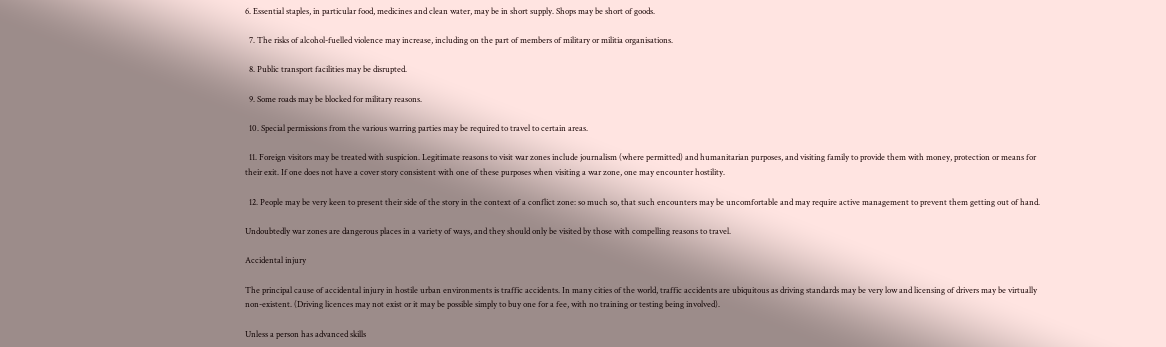6. Essential staples, in particular food, medicines and clean water, may be in short supply. Shops may be short of goods.

  7. The risks of alcohol-fuelled violence may increase, including on the part of members of military or militia organisations.

  8. Public transport facilities may be disrupted.

  9. Some roads may be blocked for military reasons.

  10. Special permissions from the various warring parties may be required to travel to certain areas.

  11. Foreign visitors may be treated with suspicion. Legitimate reasons to visit war zones include journalism (where permitted) and humanitarian purposes, and visiting family to provide them with money, protection or means for their exit. If one does not have a cover story consistent with one of these purposes when visiting a war zone, one may encounter hostility.

  12. People may be very keen to present their side of the story in the context of a conflict zone: so much so, that such encounters may be uncomfortable and may require active management to prevent them getting out of hand.

Undoubtedly war zones are dangerous places in a variety of ways, and they should only be visited by those with compelling reasons to travel.

Accidental injury

The principal cause of accidental injury in hostile urban environments is traffic accidents. In many cities of the world, traffic accidents are ubiquitous as driving standards may be very low and licensing of drivers may be virtually non-existent. (Driving licences may not exist or it may be possible simply to buy one for a fee, with no training or testing being involved).

Unless a person has advanced skills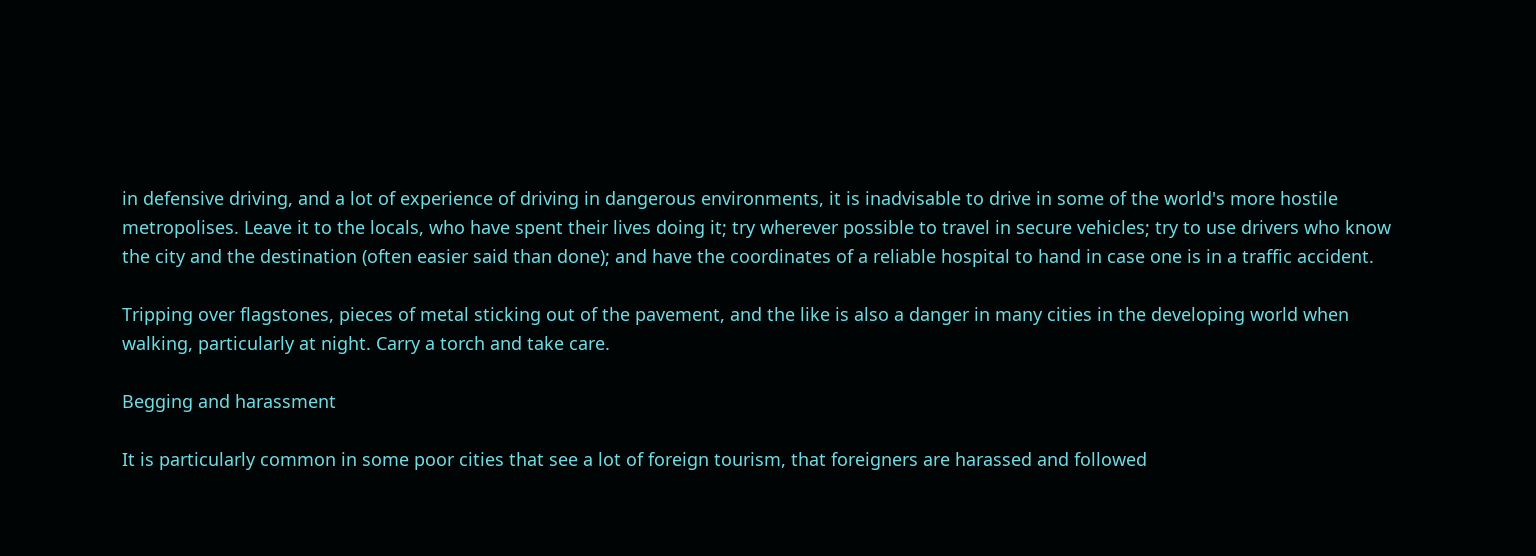in defensive driving, and a lot of experience of driving in dangerous environments, it is inadvisable to drive in some of the world's more hostile metropolises. Leave it to the locals, who have spent their lives doing it; try wherever possible to travel in secure vehicles; try to use drivers who know the city and the destination (often easier said than done); and have the coordinates of a reliable hospital to hand in case one is in a traffic accident.

Tripping over flagstones, pieces of metal sticking out of the pavement, and the like is also a danger in many cities in the developing world when walking, particularly at night. Carry a torch and take care.

Begging and harassment

It is particularly common in some poor cities that see a lot of foreign tourism, that foreigners are harassed and followed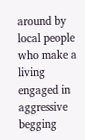around by local people who make a living engaged in aggressive begging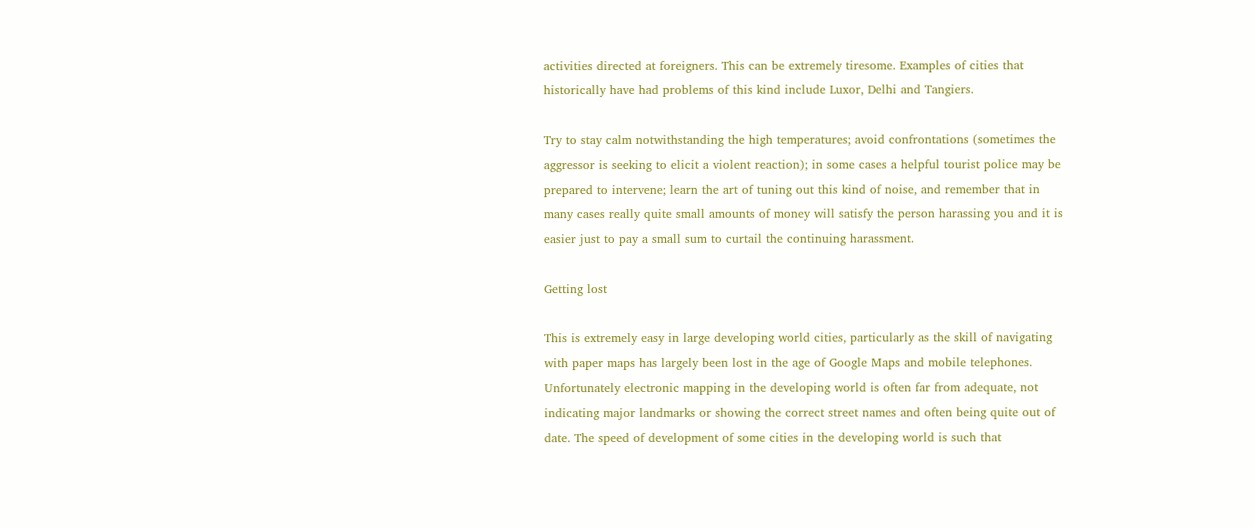activities directed at foreigners. This can be extremely tiresome. Examples of cities that historically have had problems of this kind include Luxor, Delhi and Tangiers.

Try to stay calm notwithstanding the high temperatures; avoid confrontations (sometimes the aggressor is seeking to elicit a violent reaction); in some cases a helpful tourist police may be prepared to intervene; learn the art of tuning out this kind of noise, and remember that in many cases really quite small amounts of money will satisfy the person harassing you and it is easier just to pay a small sum to curtail the continuing harassment.

Getting lost

This is extremely easy in large developing world cities, particularly as the skill of navigating with paper maps has largely been lost in the age of Google Maps and mobile telephones. Unfortunately electronic mapping in the developing world is often far from adequate, not indicating major landmarks or showing the correct street names and often being quite out of date. The speed of development of some cities in the developing world is such that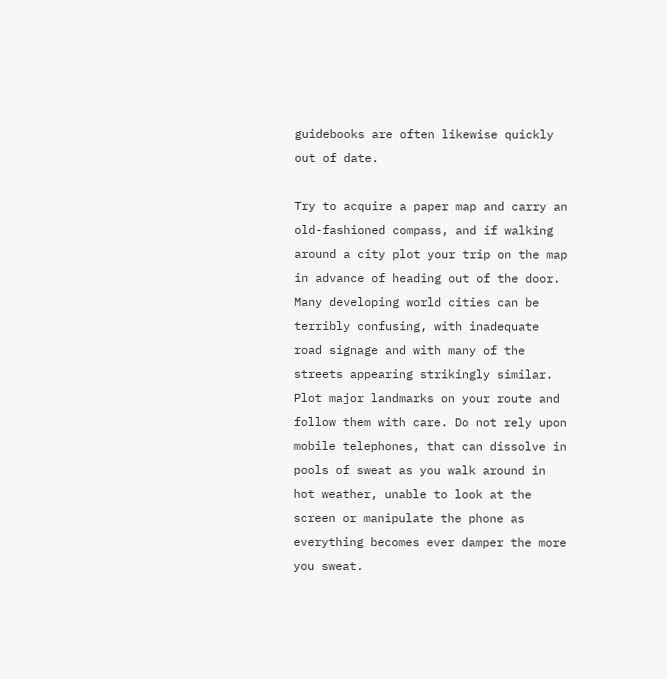guidebooks are often likewise quickly out of date.

Try to acquire a paper map and carry an old-fashioned compass, and if walking around a city plot your trip on the map in advance of heading out of the door. Many developing world cities can be terribly confusing, with inadequate road signage and with many of the streets appearing strikingly similar. Plot major landmarks on your route and follow them with care. Do not rely upon mobile telephones, that can dissolve in pools of sweat as you walk around in hot weather, unable to look at the screen or manipulate the phone as everything becomes ever damper the more you sweat.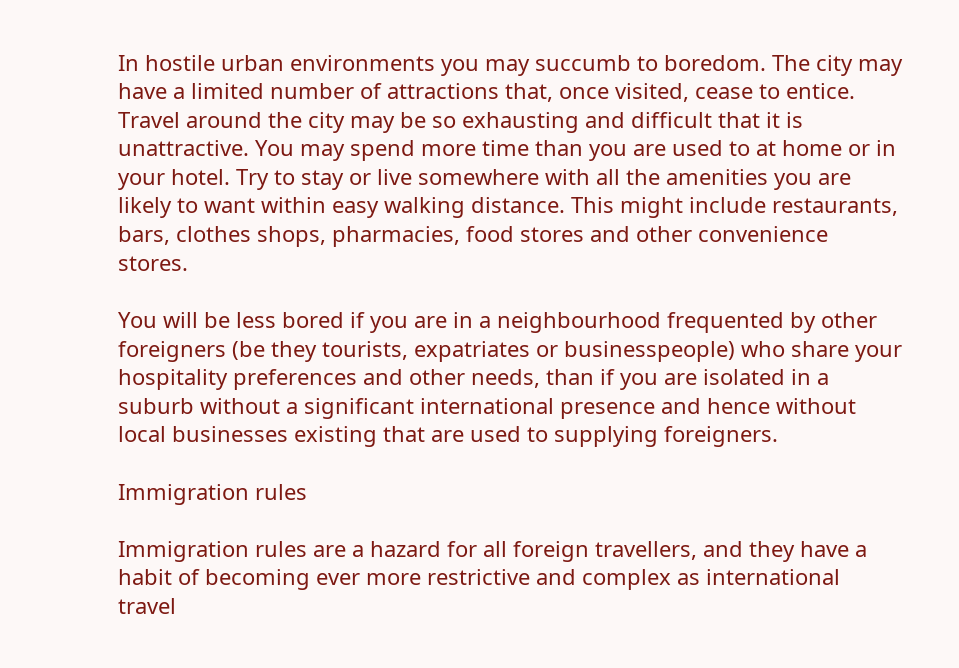In hostile urban environments you may succumb to boredom. The city may have a limited number of attractions that, once visited, cease to entice. Travel around the city may be so exhausting and difficult that it is unattractive. You may spend more time than you are used to at home or in your hotel. Try to stay or live somewhere with all the amenities you are likely to want within easy walking distance. This might include restaurants, bars, clothes shops, pharmacies, food stores and other convenience stores.

You will be less bored if you are in a neighbourhood frequented by other foreigners (be they tourists, expatriates or businesspeople) who share your hospitality preferences and other needs, than if you are isolated in a suburb without a significant international presence and hence without local businesses existing that are used to supplying foreigners.

Immigration rules

Immigration rules are a hazard for all foreign travellers, and they have a habit of becoming ever more restrictive and complex as international travel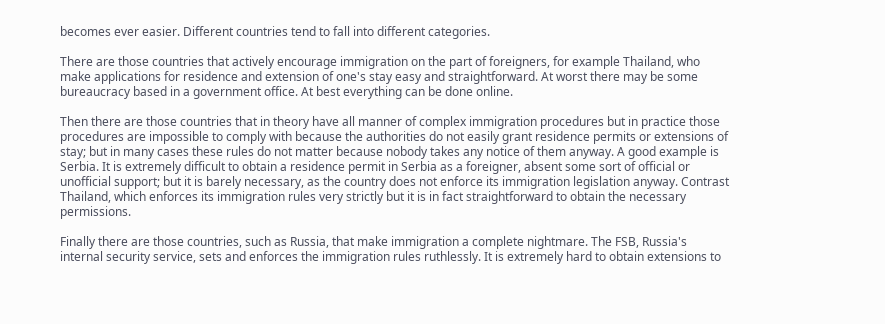becomes ever easier. Different countries tend to fall into different categories.

There are those countries that actively encourage immigration on the part of foreigners, for example Thailand, who make applications for residence and extension of one's stay easy and straightforward. At worst there may be some bureaucracy based in a government office. At best everything can be done online.

Then there are those countries that in theory have all manner of complex immigration procedures but in practice those procedures are impossible to comply with because the authorities do not easily grant residence permits or extensions of stay; but in many cases these rules do not matter because nobody takes any notice of them anyway. A good example is Serbia. It is extremely difficult to obtain a residence permit in Serbia as a foreigner, absent some sort of official or unofficial support; but it is barely necessary, as the country does not enforce its immigration legislation anyway. Contrast Thailand, which enforces its immigration rules very strictly but it is in fact straightforward to obtain the necessary permissions.

Finally there are those countries, such as Russia, that make immigration a complete nightmare. The FSB, Russia's internal security service, sets and enforces the immigration rules ruthlessly. It is extremely hard to obtain extensions to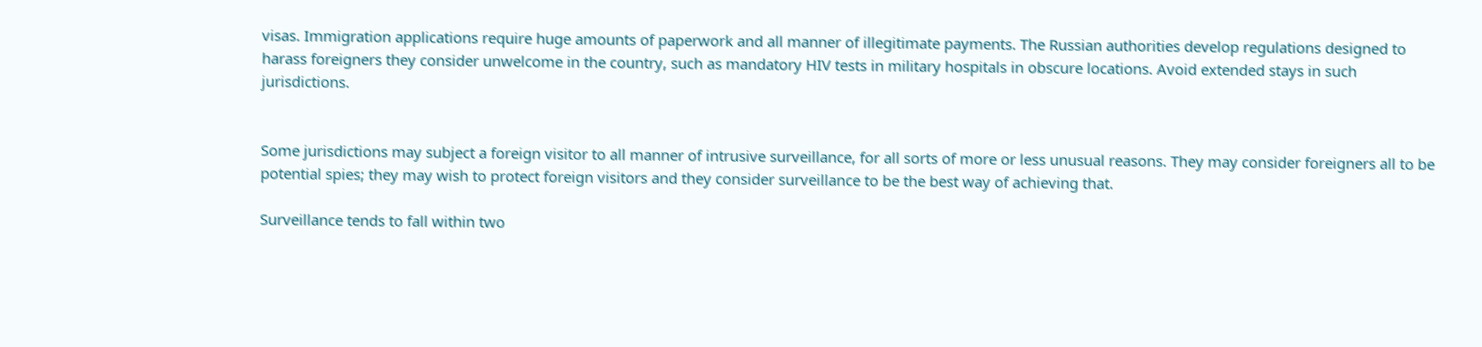visas. Immigration applications require huge amounts of paperwork and all manner of illegitimate payments. The Russian authorities develop regulations designed to harass foreigners they consider unwelcome in the country, such as mandatory HIV tests in military hospitals in obscure locations. Avoid extended stays in such jurisdictions.


Some jurisdictions may subject a foreign visitor to all manner of intrusive surveillance, for all sorts of more or less unusual reasons. They may consider foreigners all to be potential spies; they may wish to protect foreign visitors and they consider surveillance to be the best way of achieving that.

Surveillance tends to fall within two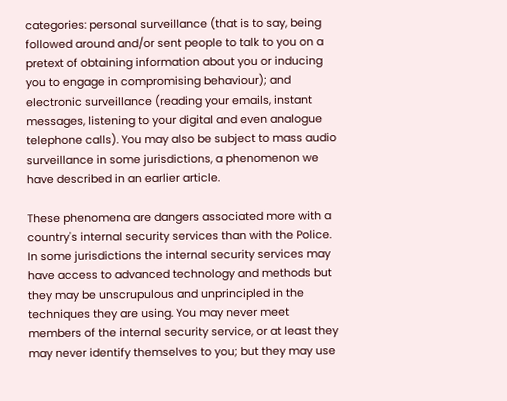categories: personal surveillance (that is to say, being followed around and/or sent people to talk to you on a pretext of obtaining information about you or inducing you to engage in compromising behaviour); and electronic surveillance (reading your emails, instant messages, listening to your digital and even analogue telephone calls). You may also be subject to mass audio surveillance in some jurisdictions, a phenomenon we have described in an earlier article.

These phenomena are dangers associated more with a country's internal security services than with the Police. In some jurisdictions the internal security services may have access to advanced technology and methods but they may be unscrupulous and unprincipled in the techniques they are using. You may never meet members of the internal security service, or at least they may never identify themselves to you; but they may use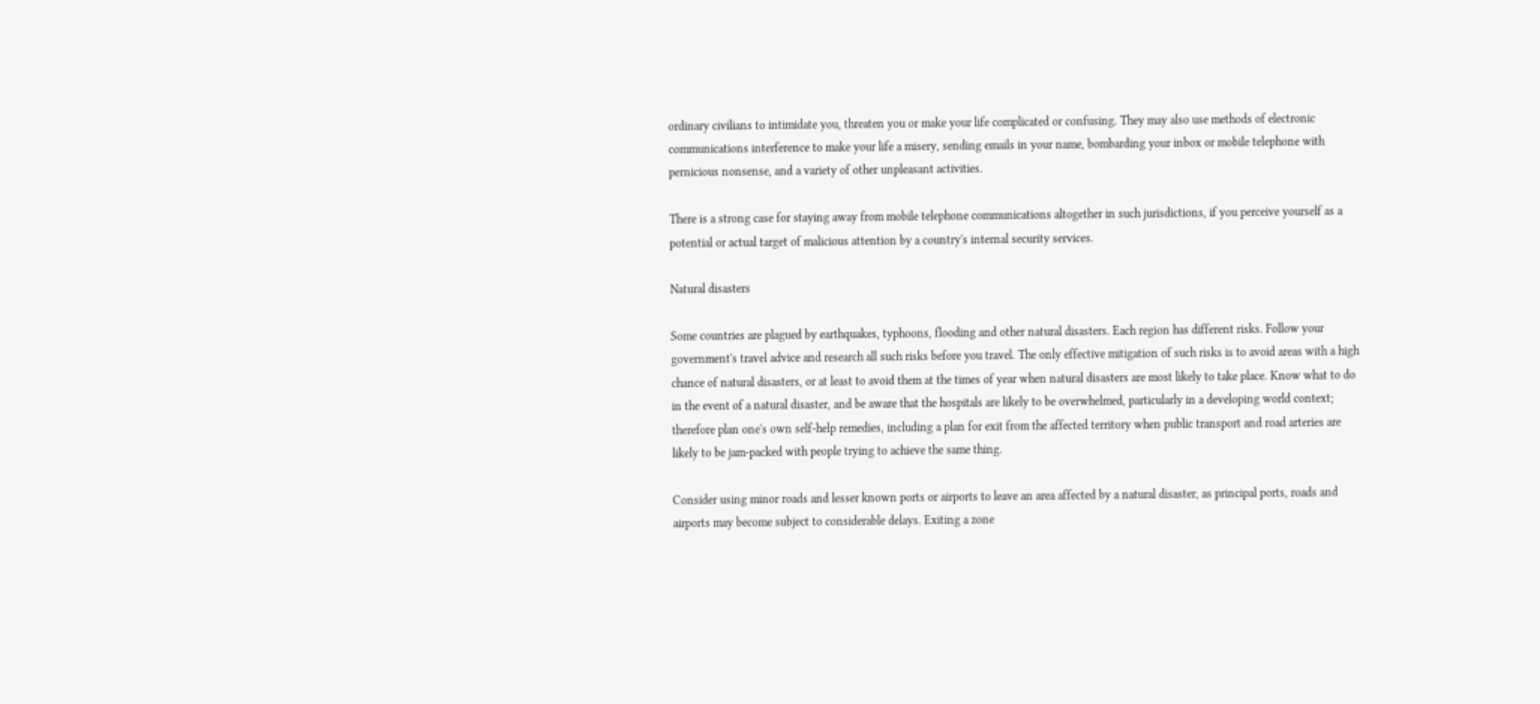ordinary civilians to intimidate you, threaten you or make your life complicated or confusing. They may also use methods of electronic communications interference to make your life a misery, sending emails in your name, bombarding your inbox or mobile telephone with pernicious nonsense, and a variety of other unpleasant activities.

There is a strong case for staying away from mobile telephone communications altogether in such jurisdictions, if you perceive yourself as a potential or actual target of malicious attention by a country's internal security services.

Natural disasters

Some countries are plagued by earthquakes, typhoons, flooding and other natural disasters. Each region has different risks. Follow your government's travel advice and research all such risks before you travel. The only effective mitigation of such risks is to avoid areas with a high chance of natural disasters, or at least to avoid them at the times of year when natural disasters are most likely to take place. Know what to do in the event of a natural disaster, and be aware that the hospitals are likely to be overwhelmed, particularly in a developing world context; therefore plan one's own self-help remedies, including a plan for exit from the affected territory when public transport and road arteries are likely to be jam-packed with people trying to achieve the same thing.

Consider using minor roads and lesser known ports or airports to leave an area affected by a natural disaster, as principal ports, roads and airports may become subject to considerable delays. Exiting a zone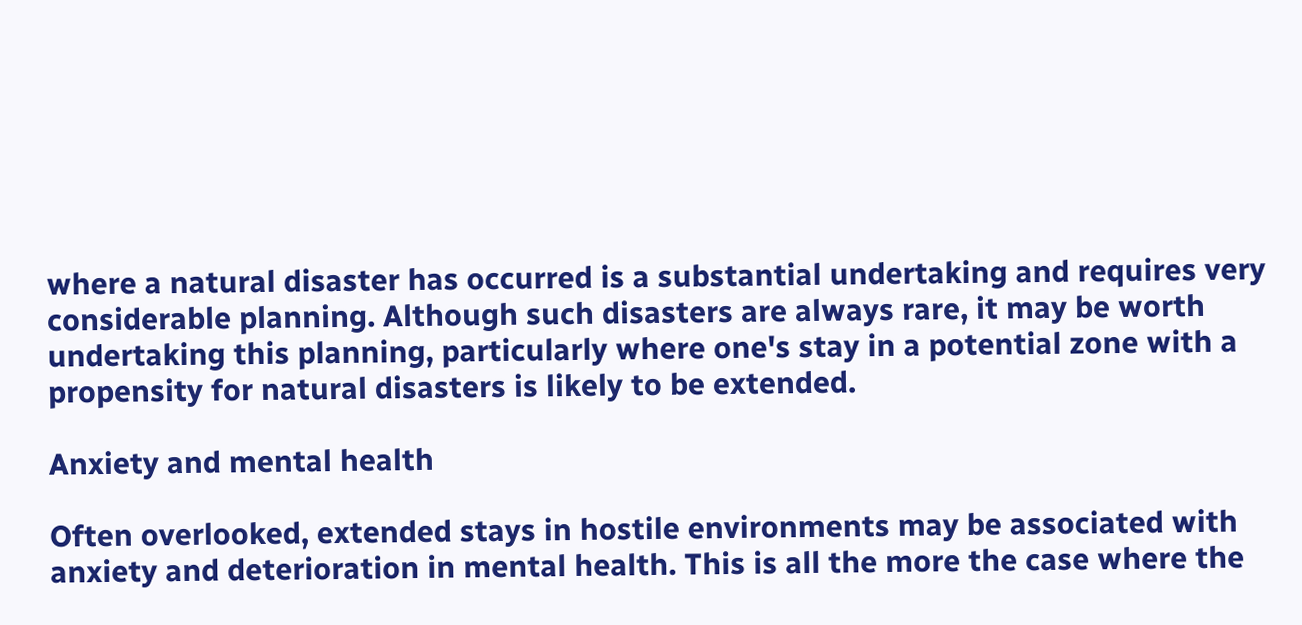where a natural disaster has occurred is a substantial undertaking and requires very considerable planning. Although such disasters are always rare, it may be worth undertaking this planning, particularly where one's stay in a potential zone with a propensity for natural disasters is likely to be extended.

Anxiety and mental health

Often overlooked, extended stays in hostile environments may be associated with anxiety and deterioration in mental health. This is all the more the case where the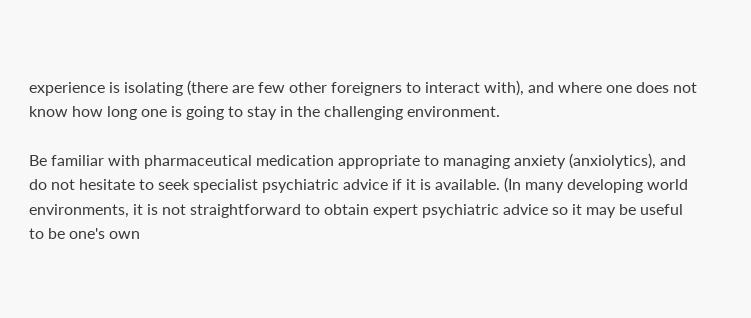experience is isolating (there are few other foreigners to interact with), and where one does not know how long one is going to stay in the challenging environment.

Be familiar with pharmaceutical medication appropriate to managing anxiety (anxiolytics), and do not hesitate to seek specialist psychiatric advice if it is available. (In many developing world environments, it is not straightforward to obtain expert psychiatric advice so it may be useful to be one's own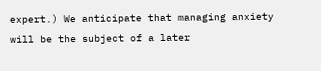expert.) We anticipate that managing anxiety will be the subject of a later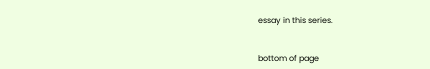essay in this series.


bottom of page